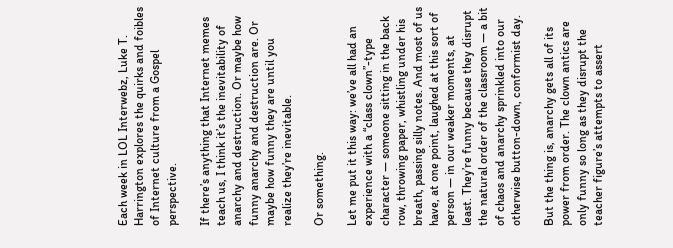Each week in LOL Interwebz, Luke T. Harrington explores the quirks and foibles of Internet culture from a Gospel perspective.

If there’s anything that Internet memes teach us, I think it’s the inevitability of anarchy and destruction. Or maybe how funny anarchy and destruction are. Or maybe how funny they are until you realize they’re inevitable.

Or something.

Let me put it this way: we’ve all had an experience with a “class clown”-type character — someone sitting in the back row, throwing paper, whistling under his breath, passing silly notes. And most of us have, at one point, laughed at this sort of person — in our weaker moments, at least. They’re funny because they disrupt the natural order of the classroom — a bit of chaos and anarchy sprinkled into our otherwise button-down, conformist day.

But the thing is, anarchy gets all of its power from order. The clown antics are only funny so long as they disrupt the teacher figure’s attempts to assert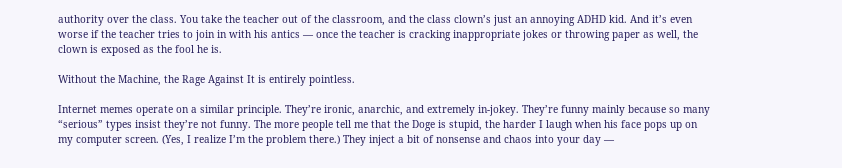authority over the class. You take the teacher out of the classroom, and the class clown’s just an annoying ADHD kid. And it’s even worse if the teacher tries to join in with his antics — once the teacher is cracking inappropriate jokes or throwing paper as well, the clown is exposed as the fool he is.

Without the Machine, the Rage Against It is entirely pointless.

Internet memes operate on a similar principle. They’re ironic, anarchic, and extremely in-jokey. They’re funny mainly because so many “serious” types insist they’re not funny. The more people tell me that the Doge is stupid, the harder I laugh when his face pops up on my computer screen. (Yes, I realize I’m the problem there.) They inject a bit of nonsense and chaos into your day —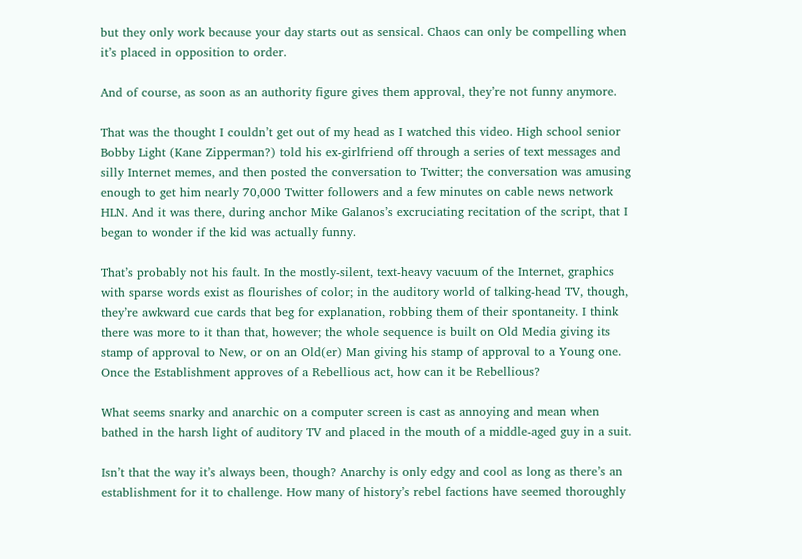but they only work because your day starts out as sensical. Chaos can only be compelling when it’s placed in opposition to order.

And of course, as soon as an authority figure gives them approval, they’re not funny anymore.

That was the thought I couldn’t get out of my head as I watched this video. High school senior Bobby Light (Kane Zipperman?) told his ex-girlfriend off through a series of text messages and silly Internet memes, and then posted the conversation to Twitter; the conversation was amusing enough to get him nearly 70,000 Twitter followers and a few minutes on cable news network HLN. And it was there, during anchor Mike Galanos’s excruciating recitation of the script, that I began to wonder if the kid was actually funny.

That’s probably not his fault. In the mostly-silent, text-heavy vacuum of the Internet, graphics with sparse words exist as flourishes of color; in the auditory world of talking-head TV, though, they’re awkward cue cards that beg for explanation, robbing them of their spontaneity. I think there was more to it than that, however; the whole sequence is built on Old Media giving its stamp of approval to New, or on an Old(er) Man giving his stamp of approval to a Young one. Once the Establishment approves of a Rebellious act, how can it be Rebellious?

What seems snarky and anarchic on a computer screen is cast as annoying and mean when bathed in the harsh light of auditory TV and placed in the mouth of a middle-aged guy in a suit.

Isn’t that the way it’s always been, though? Anarchy is only edgy and cool as long as there’s an establishment for it to challenge. How many of history’s rebel factions have seemed thoroughly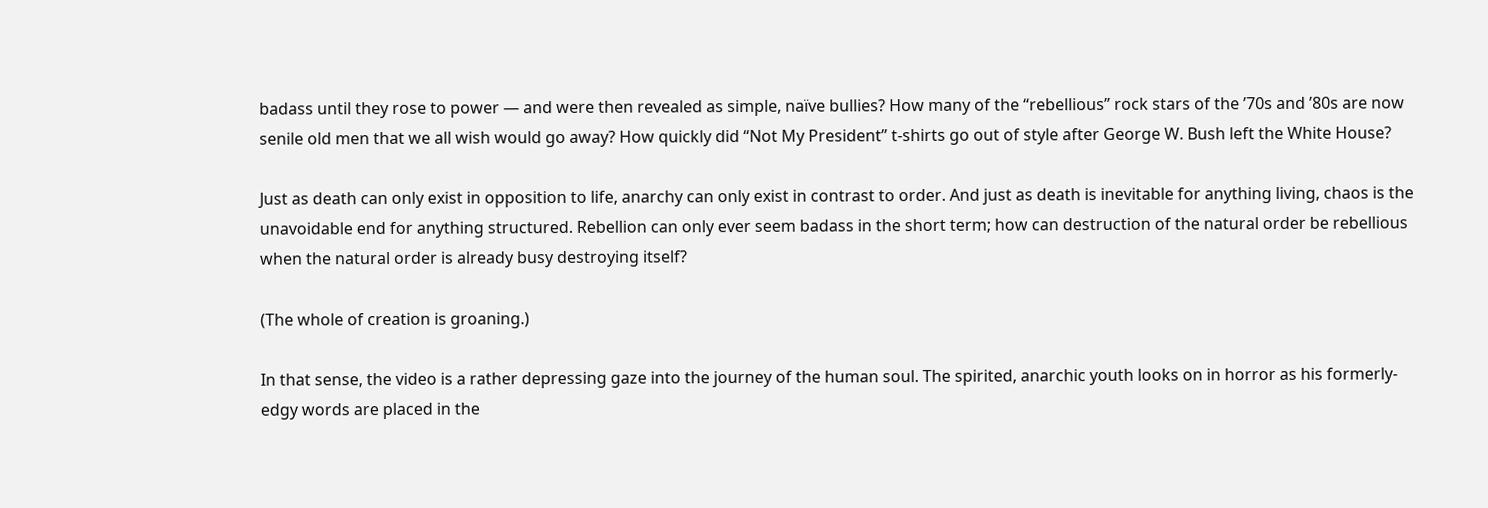badass until they rose to power — and were then revealed as simple, naïve bullies? How many of the “rebellious” rock stars of the ’70s and ’80s are now senile old men that we all wish would go away? How quickly did “Not My President” t-shirts go out of style after George W. Bush left the White House?

Just as death can only exist in opposition to life, anarchy can only exist in contrast to order. And just as death is inevitable for anything living, chaos is the unavoidable end for anything structured. Rebellion can only ever seem badass in the short term; how can destruction of the natural order be rebellious when the natural order is already busy destroying itself?

(The whole of creation is groaning.)

In that sense, the video is a rather depressing gaze into the journey of the human soul. The spirited, anarchic youth looks on in horror as his formerly-edgy words are placed in the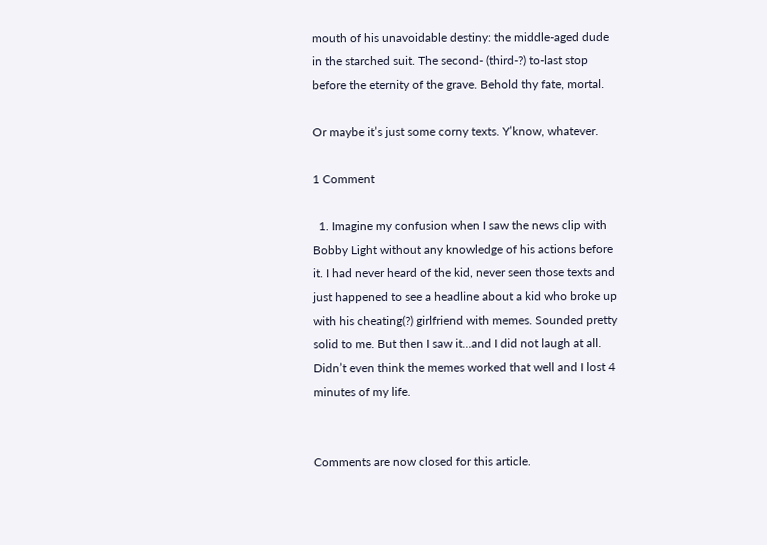mouth of his unavoidable destiny: the middle-aged dude in the starched suit. The second- (third-?) to-last stop before the eternity of the grave. Behold thy fate, mortal.

Or maybe it’s just some corny texts. Y’know, whatever.

1 Comment

  1. Imagine my confusion when I saw the news clip with Bobby Light without any knowledge of his actions before it. I had never heard of the kid, never seen those texts and just happened to see a headline about a kid who broke up with his cheating(?) girlfriend with memes. Sounded pretty solid to me. But then I saw it…and I did not laugh at all. Didn’t even think the memes worked that well and I lost 4 minutes of my life.


Comments are now closed for this article.